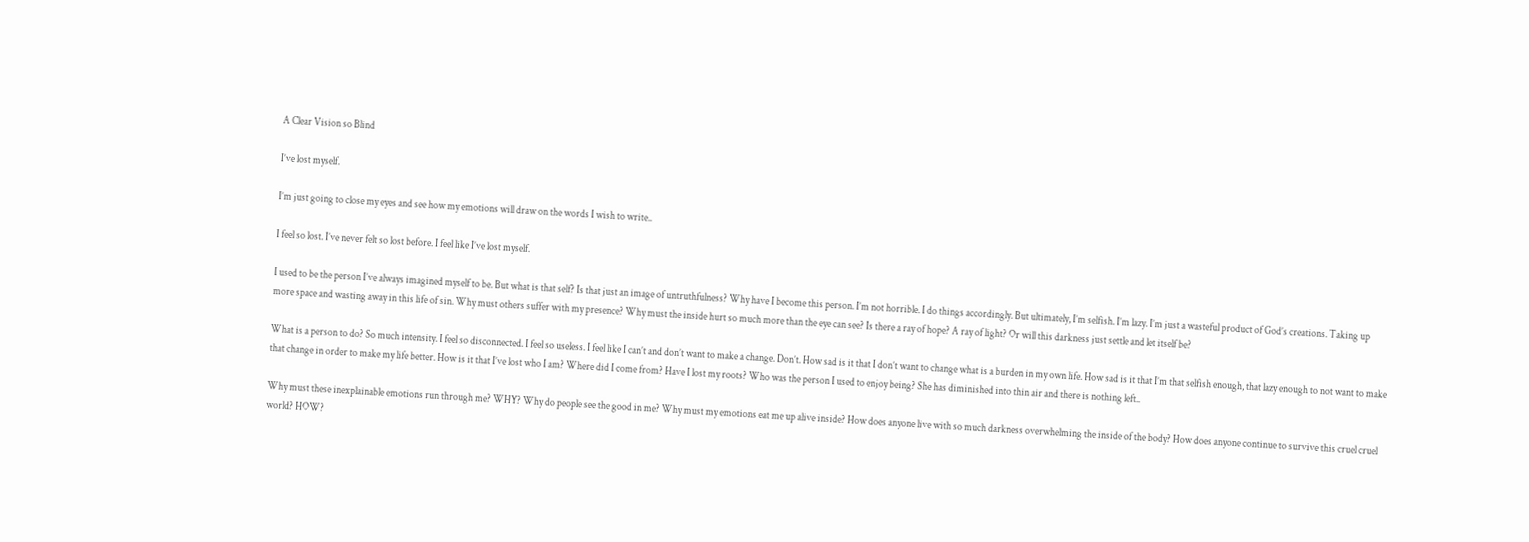A Clear Vision so Blind

I’ve lost myself.

I’m just going to close my eyes and see how my emotions will draw on the words I wish to write..

I feel so lost. I’ve never felt so lost before. I feel like I’ve lost myself.

I used to be the person I’ve always imagined myself to be. But what is that self? Is that just an image of untruthfulness? Why have I become this person. I’m not horrible. I do things accordingly. But ultimately, I’m selfish. I’m lazy. I’m just a wasteful product of God’s creations. Taking up more space and wasting away in this life of sin. Why must others suffer with my presence? Why must the inside hurt so much more than the eye can see? Is there a ray of hope? A ray of light? Or will this darkness just settle and let itself be?

What is a person to do? So much intensity. I feel so disconnected. I feel so useless. I feel like I can’t and don’t want to make a change. Don’t. How sad is it that I don’t want to change what is a burden in my own life. How sad is it that I’m that selfish enough, that lazy enough to not want to make that change in order to make my life better. How is it that I’ve lost who I am? Where did I come from? Have I lost my roots? Who was the person I used to enjoy being? She has diminished into thin air and there is nothing left..

Why must these inexplainable emotions run through me? WHY? Why do people see the good in me? Why must my emotions eat me up alive inside? How does anyone live with so much darkness overwhelming the inside of the body? How does anyone continue to survive this cruel cruel world? HOW?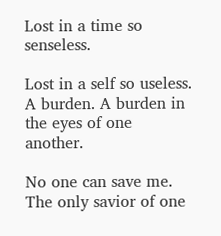Lost in a time so senseless.

Lost in a self so useless. A burden. A burden in the eyes of one another.

No one can save me. The only savior of one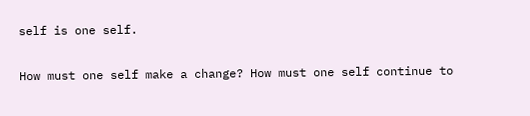self is one self.

How must one self make a change? How must one self continue to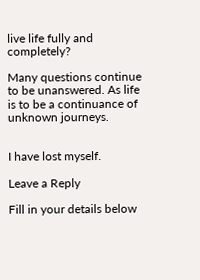live life fully and completely?

Many questions continue to be unanswered. As life is to be a continuance of unknown journeys.


I have lost myself.

Leave a Reply

Fill in your details below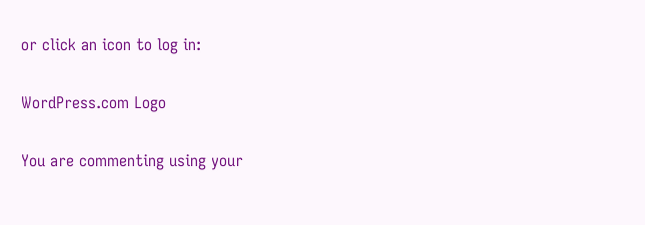or click an icon to log in:

WordPress.com Logo

You are commenting using your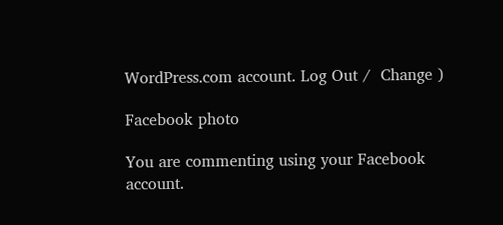WordPress.com account. Log Out /  Change )

Facebook photo

You are commenting using your Facebook account.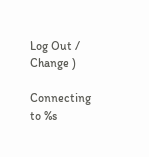Log Out /  Change )

Connecting to %s